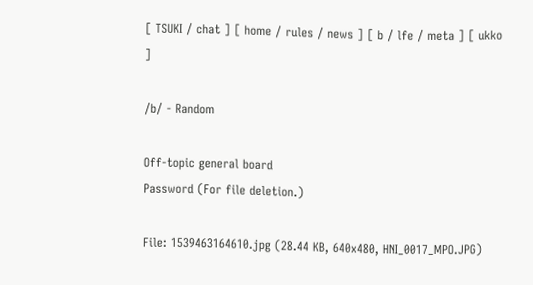[ TSUKI / chat ] [ home / rules / news ] [ b / lfe / meta ] [ ukko ]

/b/ - Random

Off-topic general board
Password (For file deletion.)

File: 1539463164610.jpg (28.44 KB, 640x480, HNI_0017_MPO.JPG)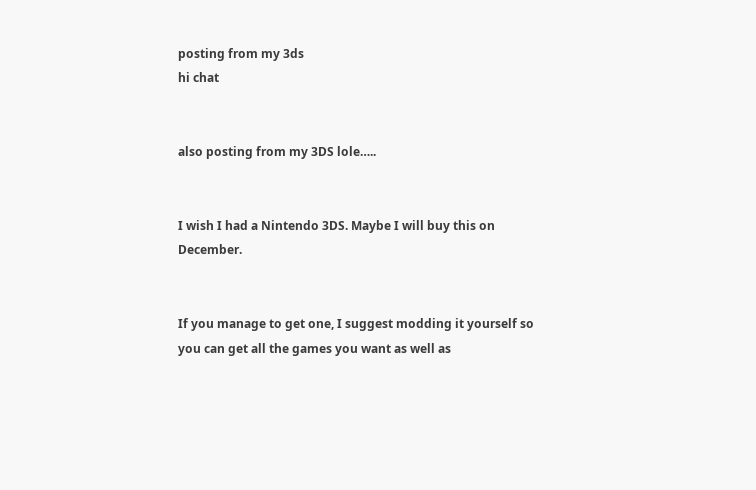posting from my 3ds
hi chat


also posting from my 3DS lole…..


I wish I had a Nintendo 3DS. Maybe I will buy this on December.


If you manage to get one, I suggest modding it yourself so you can get all the games you want as well as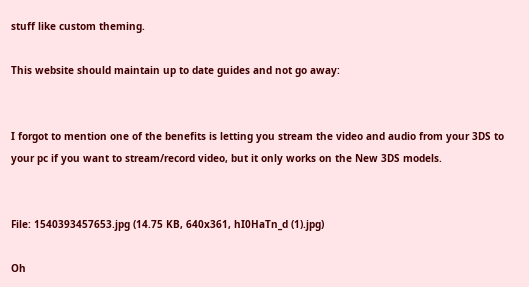stuff like custom theming.

This website should maintain up to date guides and not go away:


I forgot to mention one of the benefits is letting you stream the video and audio from your 3DS to your pc if you want to stream/record video, but it only works on the New 3DS models.


File: 1540393457653.jpg (14.75 KB, 640x361, hI0HaTn_d (1).jpg)

Oh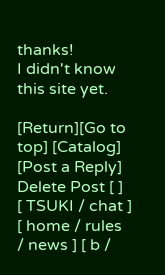thanks!
I didn't know this site yet.

[Return][Go to top] [Catalog] [Post a Reply]
Delete Post [ ]
[ TSUKI / chat ] [ home / rules / news ] [ b /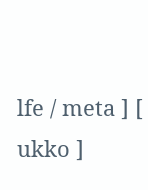lfe / meta ] [ ukko ]